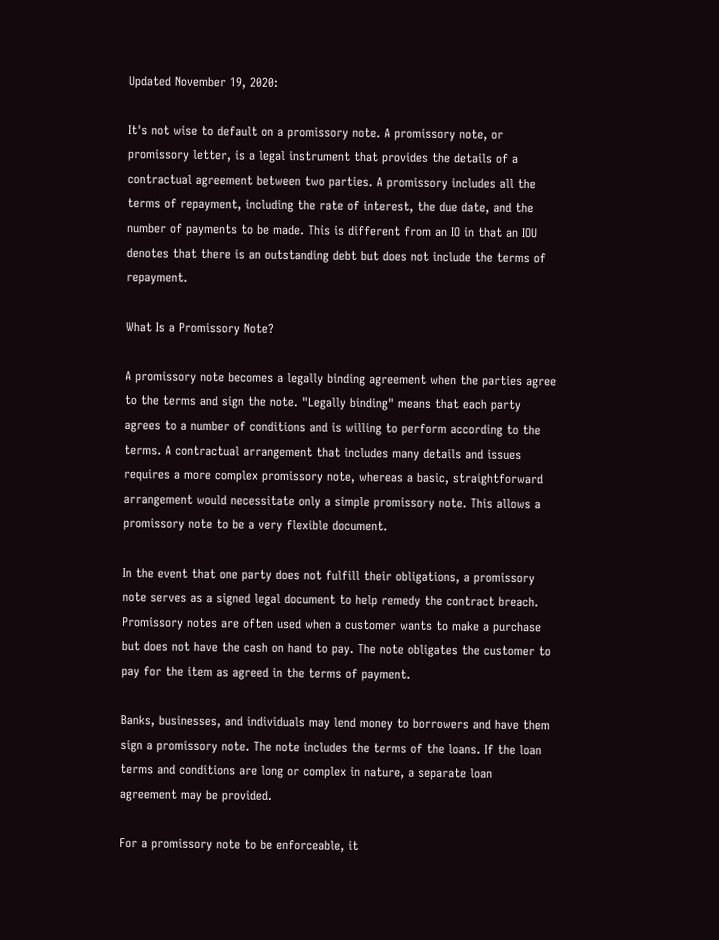Updated November 19, 2020:

It's not wise to default on a promissory note. A promissory note, or promissory letter, is a legal instrument that provides the details of a contractual agreement between two parties. A promissory includes all the terms of repayment, including the rate of interest, the due date, and the number of payments to be made. This is different from an IO in that an IOU denotes that there is an outstanding debt but does not include the terms of repayment.

What Is a Promissory Note?

A promissory note becomes a legally binding agreement when the parties agree to the terms and sign the note. "Legally binding" means that each party agrees to a number of conditions and is willing to perform according to the terms. A contractual arrangement that includes many details and issues requires a more complex promissory note, whereas a basic, straightforward arrangement would necessitate only a simple promissory note. This allows a promissory note to be a very flexible document.

In the event that one party does not fulfill their obligations, a promissory note serves as a signed legal document to help remedy the contract breach. Promissory notes are often used when a customer wants to make a purchase but does not have the cash on hand to pay. The note obligates the customer to pay for the item as agreed in the terms of payment.

Banks, businesses, and individuals may lend money to borrowers and have them sign a promissory note. The note includes the terms of the loans. If the loan terms and conditions are long or complex in nature, a separate loan agreement may be provided.

For a promissory note to be enforceable, it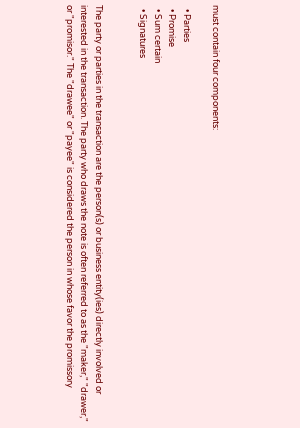must contain four components:

  • Parties
  • Promise
  • Sum certain
  • Signatures


The party or parties in the transaction are the person(s) or business entity(ies) directly involved or interested in the transaction. The party who draws the note is often referred to as the "maker," "drawer," or "promisor." The "drawee" or "payee" is considered the person in whose favor the promissory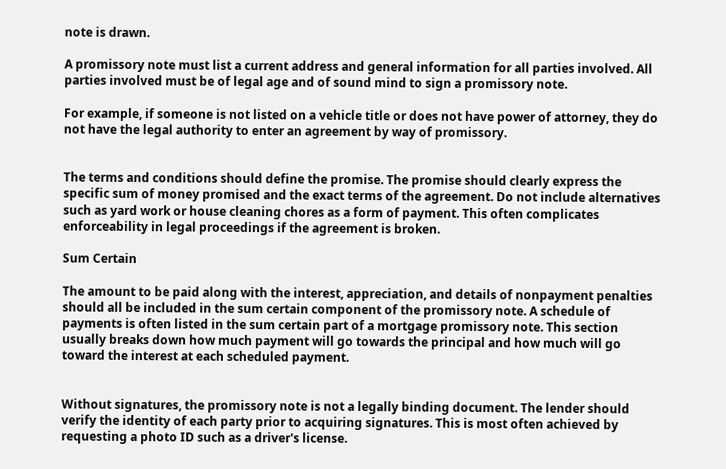note is drawn.

A promissory note must list a current address and general information for all parties involved. All parties involved must be of legal age and of sound mind to sign a promissory note.

For example, if someone is not listed on a vehicle title or does not have power of attorney, they do not have the legal authority to enter an agreement by way of promissory.


The terms and conditions should define the promise. The promise should clearly express the specific sum of money promised and the exact terms of the agreement. Do not include alternatives such as yard work or house cleaning chores as a form of payment. This often complicates enforceability in legal proceedings if the agreement is broken.

Sum Certain

The amount to be paid along with the interest, appreciation, and details of nonpayment penalties should all be included in the sum certain component of the promissory note. A schedule of payments is often listed in the sum certain part of a mortgage promissory note. This section usually breaks down how much payment will go towards the principal and how much will go toward the interest at each scheduled payment.


Without signatures, the promissory note is not a legally binding document. The lender should verify the identity of each party prior to acquiring signatures. This is most often achieved by requesting a photo ID such as a driver's license.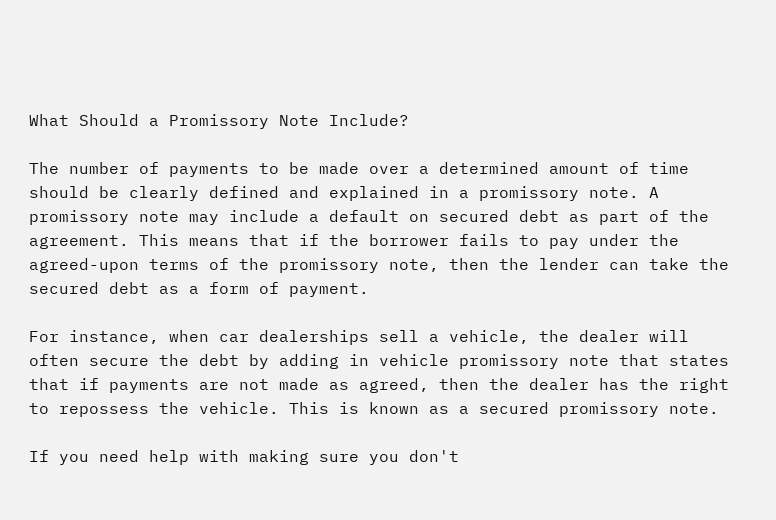What Should a Promissory Note Include?

The number of payments to be made over a determined amount of time should be clearly defined and explained in a promissory note. A promissory note may include a default on secured debt as part of the agreement. This means that if the borrower fails to pay under the agreed-upon terms of the promissory note, then the lender can take the secured debt as a form of payment.

For instance, when car dealerships sell a vehicle, the dealer will often secure the debt by adding in vehicle promissory note that states that if payments are not made as agreed, then the dealer has the right to repossess the vehicle. This is known as a secured promissory note.

If you need help with making sure you don't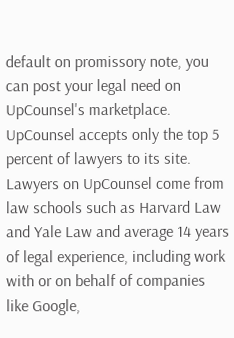default on promissory note, you can post your legal need on UpCounsel's marketplace. UpCounsel accepts only the top 5 percent of lawyers to its site. Lawyers on UpCounsel come from law schools such as Harvard Law and Yale Law and average 14 years of legal experience, including work with or on behalf of companies like Google,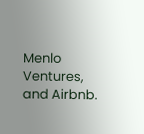Menlo Ventures, and Airbnb.